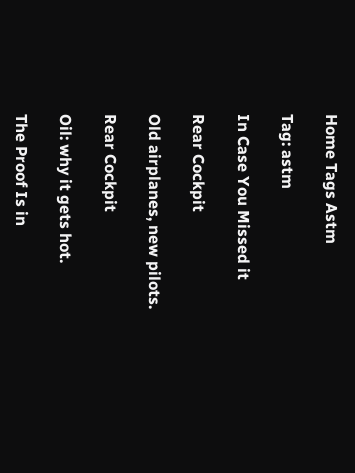Home Tags Astm

Tag: astm

In Case You Missed it

Rear Cockpit

Old airplanes, new pilots.

Rear Cockpit

Oil: why it gets hot.

The Proof Is in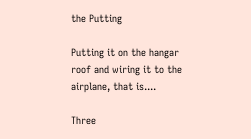the Putting

Putting it on the hangar roof and wiring it to the airplane, that is....

Three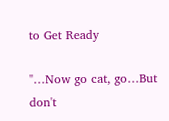to Get Ready

"…Now go cat, go…But don't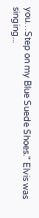you…Step on my Blue Suede Shoes." Elvis was singing...